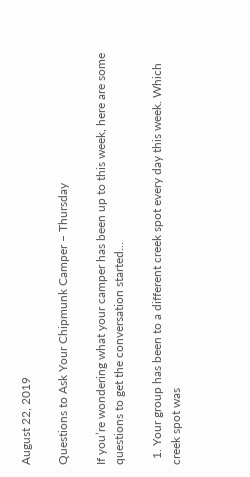August 22, 2019

Questions to Ask Your Chipmunk Camper – Thursday

If you’re wondering what your camper has been up to this week, here are some questions to get the conversation started…

  1. Your group has been to a different creek spot every day this week. Which creek spot was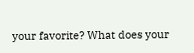your favorite? What does your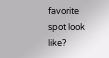favorite spot look like?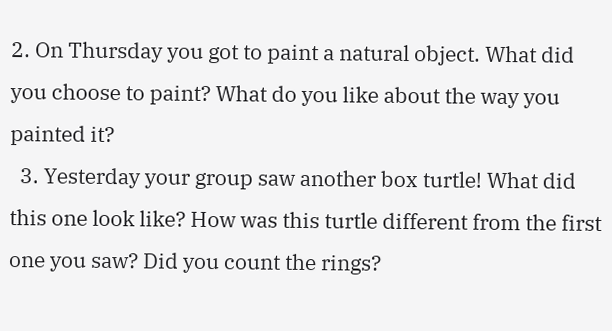2. On Thursday you got to paint a natural object. What did you choose to paint? What do you like about the way you painted it?
  3. Yesterday your group saw another box turtle! What did this one look like? How was this turtle different from the first one you saw? Did you count the rings?